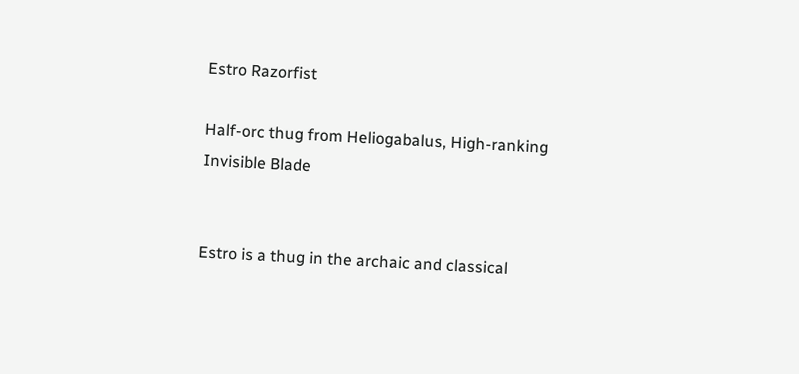Estro Razorfist

Half-orc thug from Heliogabalus, High-ranking Invisible Blade


Estro is a thug in the archaic and classical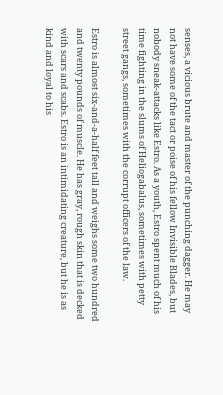senses, a vicious brute and master of the punching dagger. He may not have some of the tact or poise of his fellow Invisible Blades, but nobody sneak-attacks like Estro. As a youth, Estro spent much of his time fighting in the slums of Heliogabalus, sometimes with petty street gangs, sometimes with the corrupt officers of the law.

Estro is almost six-and-a-half feet tall and weighs some two hundred and twenty pounds of muscle. He has gray, rough skin that is decked with scars and scabs. Estro is an intimidating creature, but he is as kind and loyal to his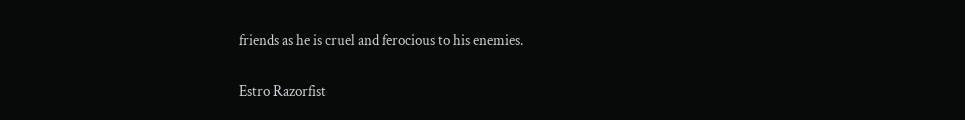friends as he is cruel and ferocious to his enemies.

Estro Razorfist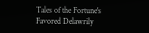Tales of the Fortune's Favored Delawrily